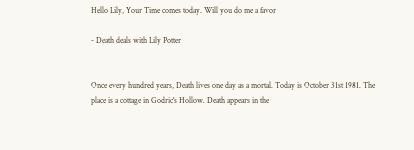Hello Lily, Your Time comes today. Will you do me a favor

- Death deals with Lily Potter


Once every hundred years, Death lives one day as a mortal. Today is October 31st 1981. The place is a cottage in Godric's Hollow. Death appears in the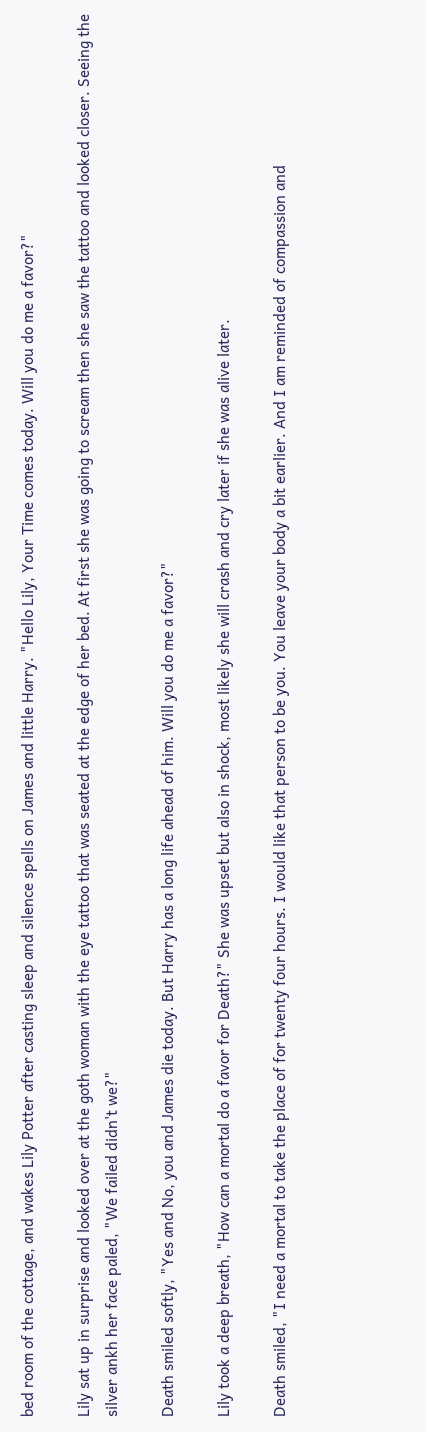bed room of the cottage, and wakes Lily Potter after casting sleep and silence spells on James and little Harry. "Hello Lily, Your Time comes today. Will you do me a favor?"

Lily sat up in surprise and looked over at the goth woman with the eye tattoo that was seated at the edge of her bed. At first she was going to scream then she saw the tattoo and looked closer. Seeing the silver ankh her face paled, "We failed didn't we?"

Death smiled softly, "Yes and No, you and James die today. But Harry has a long life ahead of him. Will you do me a favor?"

Lily took a deep breath, "How can a mortal do a favor for Death?" She was upset but also in shock, most likely she will crash and cry later if she was alive later.

Death smiled, "I need a mortal to take the place of for twenty four hours. I would like that person to be you. You leave your body a bit earlier. And I am reminded of compassion and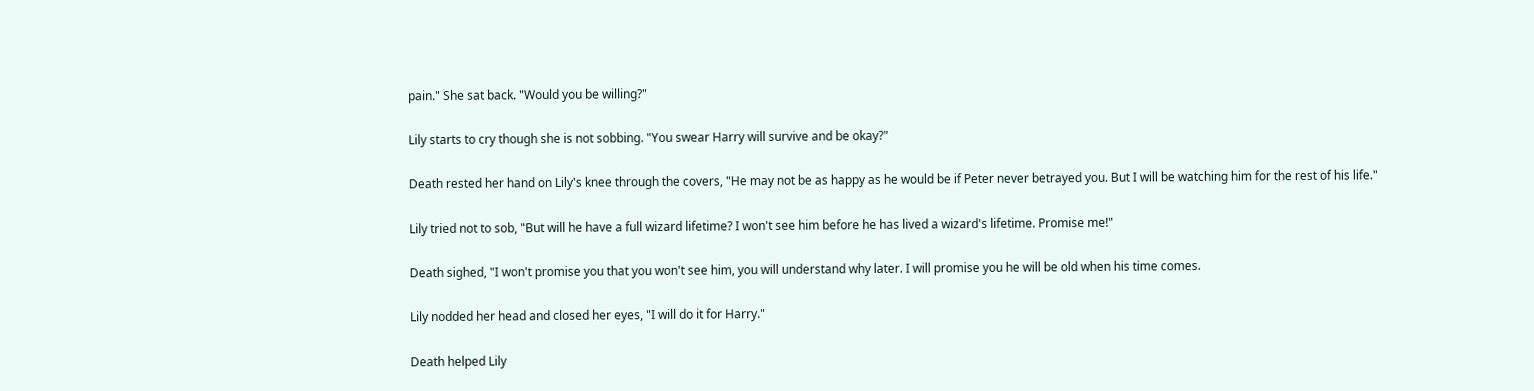pain." She sat back. "Would you be willing?"

Lily starts to cry though she is not sobbing. "You swear Harry will survive and be okay?"

Death rested her hand on Lily's knee through the covers, "He may not be as happy as he would be if Peter never betrayed you. But I will be watching him for the rest of his life."

Lily tried not to sob, "But will he have a full wizard lifetime? I won't see him before he has lived a wizard's lifetime. Promise me!"

Death sighed, "I won't promise you that you won't see him, you will understand why later. I will promise you he will be old when his time comes.

Lily nodded her head and closed her eyes, "I will do it for Harry."

Death helped Lily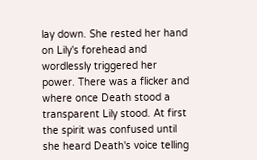lay down. She rested her hand on Lily's forehead and wordlessly triggered her power. There was a flicker and where once Death stood a transparent Lily stood. At first the spirit was confused until she heard Death's voice telling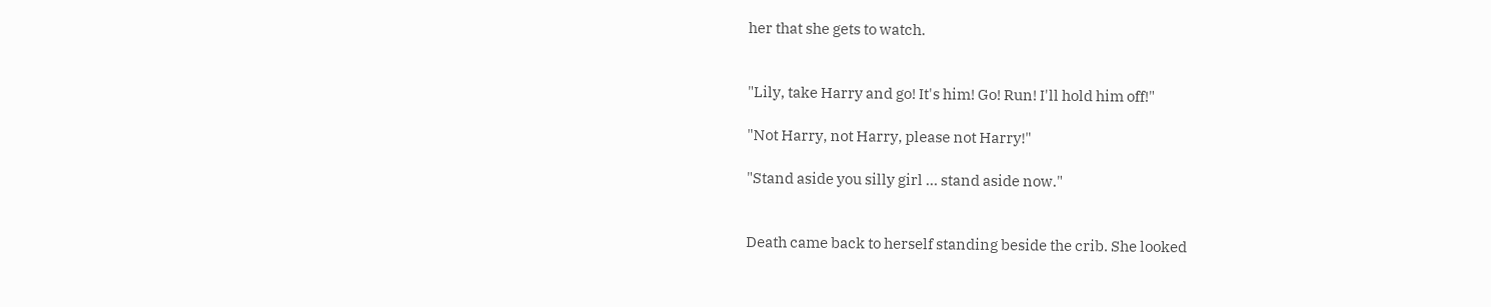her that she gets to watch.


"Lily, take Harry and go! It's him! Go! Run! I'll hold him off!"

"Not Harry, not Harry, please not Harry!"

"Stand aside you silly girl … stand aside now."


Death came back to herself standing beside the crib. She looked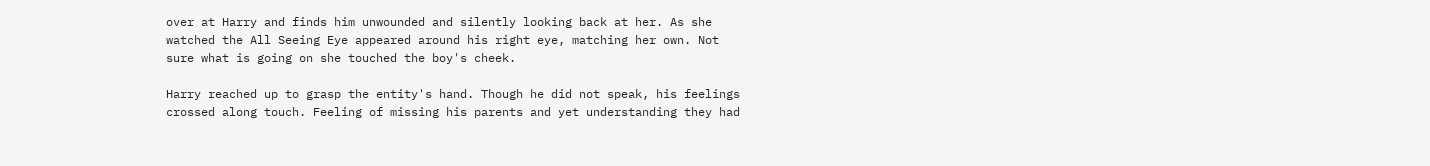over at Harry and finds him unwounded and silently looking back at her. As she watched the All Seeing Eye appeared around his right eye, matching her own. Not sure what is going on she touched the boy's cheek.

Harry reached up to grasp the entity's hand. Though he did not speak, his feelings crossed along touch. Feeling of missing his parents and yet understanding they had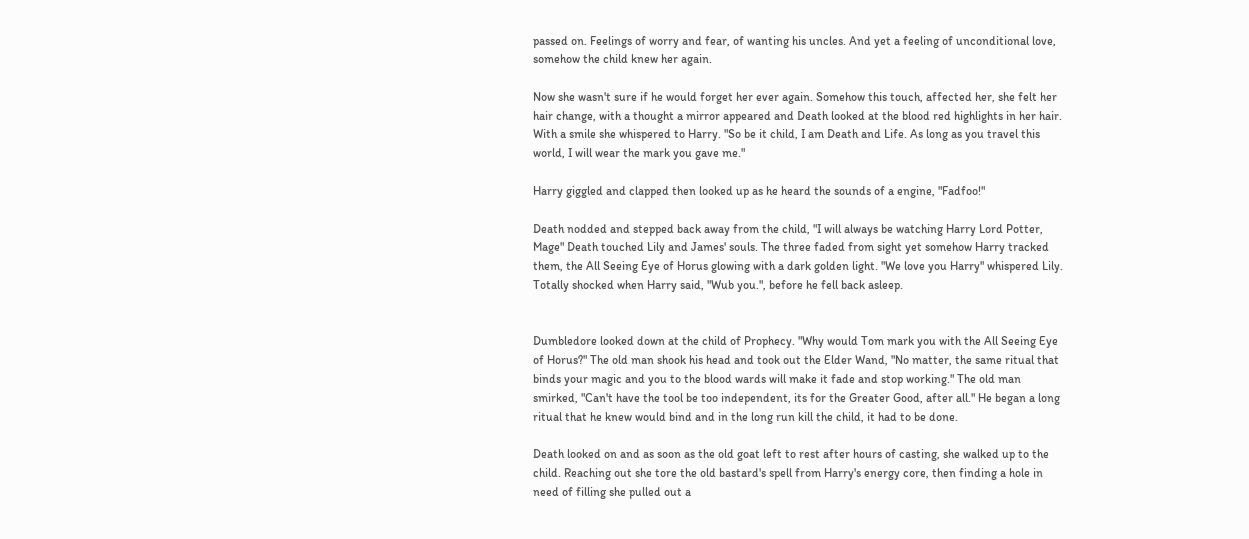passed on. Feelings of worry and fear, of wanting his uncles. And yet a feeling of unconditional love, somehow the child knew her again.

Now she wasn't sure if he would forget her ever again. Somehow this touch, affected her, she felt her hair change, with a thought a mirror appeared and Death looked at the blood red highlights in her hair. With a smile she whispered to Harry. "So be it child, I am Death and Life. As long as you travel this world, I will wear the mark you gave me."

Harry giggled and clapped then looked up as he heard the sounds of a engine, "Fadfoo!"

Death nodded and stepped back away from the child, "I will always be watching Harry Lord Potter, Mage" Death touched Lily and James' souls. The three faded from sight yet somehow Harry tracked them, the All Seeing Eye of Horus glowing with a dark golden light. "We love you Harry" whispered Lily. Totally shocked when Harry said, "Wub you.", before he fell back asleep.


Dumbledore looked down at the child of Prophecy. "Why would Tom mark you with the All Seeing Eye of Horus?" The old man shook his head and took out the Elder Wand, "No matter, the same ritual that binds your magic and you to the blood wards will make it fade and stop working." The old man smirked, "Can't have the tool be too independent, its for the Greater Good, after all." He began a long ritual that he knew would bind and in the long run kill the child, it had to be done.

Death looked on and as soon as the old goat left to rest after hours of casting, she walked up to the child. Reaching out she tore the old bastard's spell from Harry's energy core, then finding a hole in need of filling she pulled out a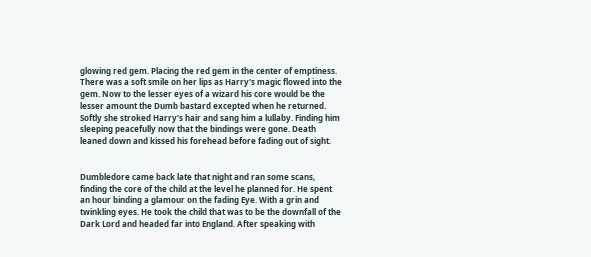glowing red gem. Placing the red gem in the center of emptiness. There was a soft smile on her lips as Harry's magic flowed into the gem. Now to the lesser eyes of a wizard his core would be the lesser amount the Dumb bastard excepted when he returned. Softly she stroked Harry's hair and sang him a lullaby. Finding him sleeping peacefully now that the bindings were gone. Death leaned down and kissed his forehead before fading out of sight.


Dumbledore came back late that night and ran some scans, finding the core of the child at the level he planned for. He spent an hour binding a glamour on the fading Eye. With a grin and twinkling eyes. He took the child that was to be the downfall of the Dark Lord and headed far into England. After speaking with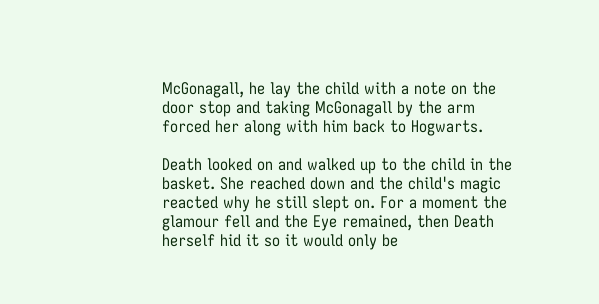McGonagall, he lay the child with a note on the door stop and taking McGonagall by the arm forced her along with him back to Hogwarts.

Death looked on and walked up to the child in the basket. She reached down and the child's magic reacted why he still slept on. For a moment the glamour fell and the Eye remained, then Death herself hid it so it would only be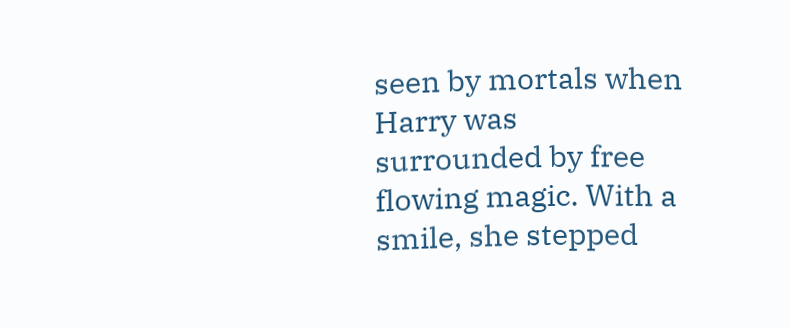seen by mortals when Harry was surrounded by free flowing magic. With a smile, she stepped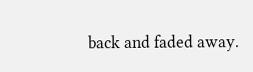back and faded away.